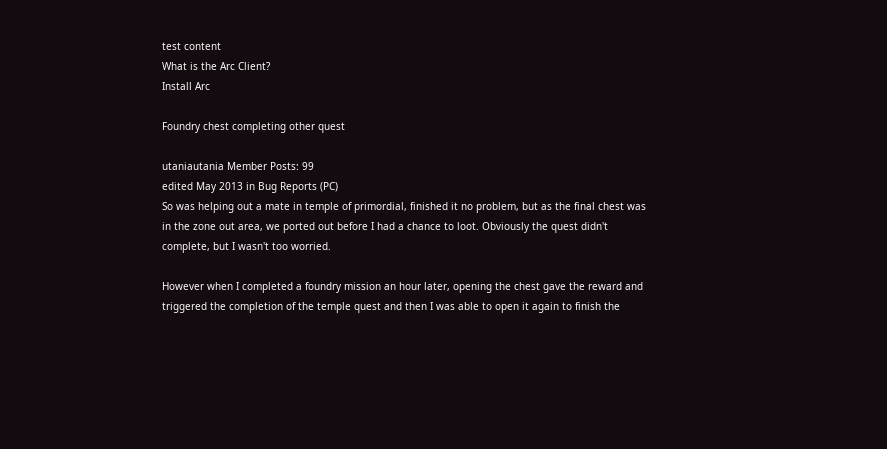test content
What is the Arc Client?
Install Arc

Foundry chest completing other quest

utaniautania Member Posts: 99
edited May 2013 in Bug Reports (PC)
So was helping out a mate in temple of primordial, finished it no problem, but as the final chest was in the zone out area, we ported out before I had a chance to loot. Obviously the quest didn't complete, but I wasn't too worried.

However when I completed a foundry mission an hour later, opening the chest gave the reward and triggered the completion of the temple quest and then I was able to open it again to finish the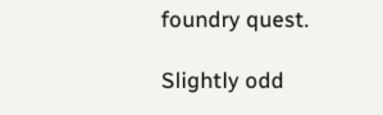foundry quest.

Slightly odd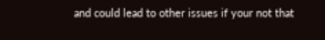and could lead to other issues if your not that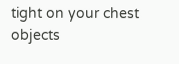tight on your chest objects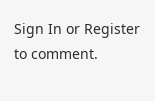Sign In or Register to comment.